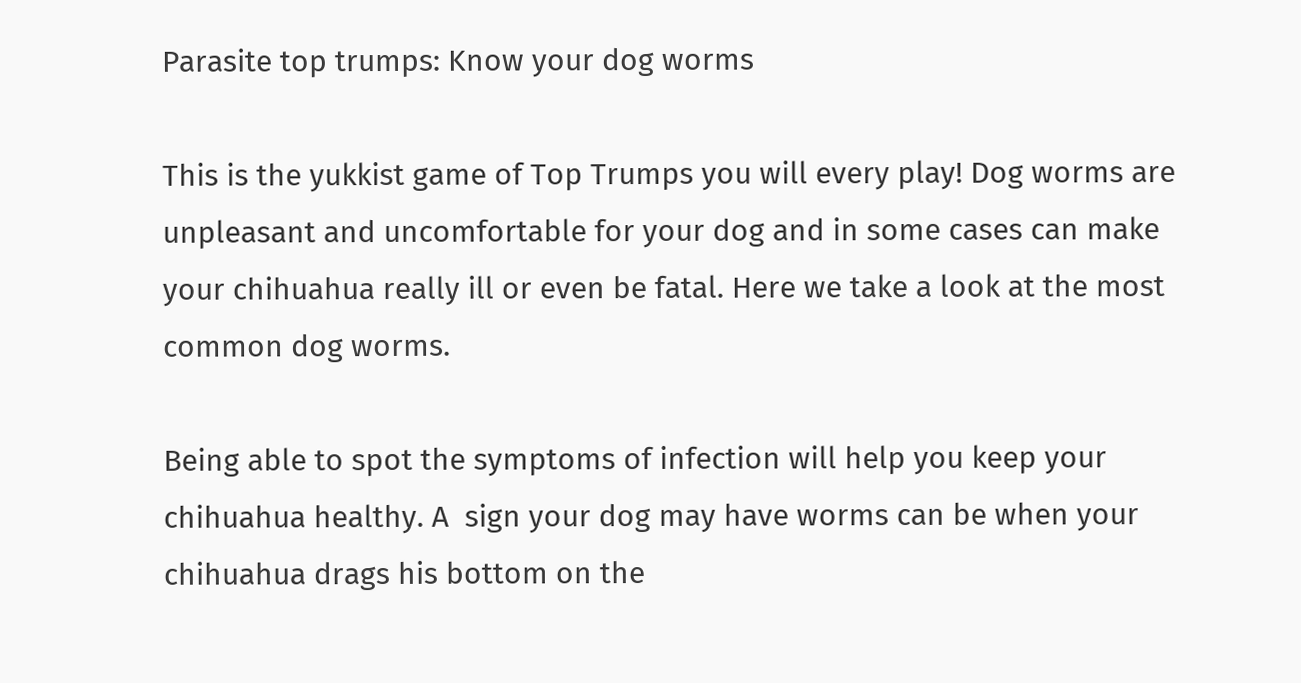Parasite top trumps: Know your dog worms

This is the yukkist game of Top Trumps you will every play! Dog worms are unpleasant and uncomfortable for your dog and in some cases can make your chihuahua really ill or even be fatal. Here we take a look at the most common dog worms.

Being able to spot the symptoms of infection will help you keep your chihuahua healthy. A  sign your dog may have worms can be when your chihuahua drags his bottom on the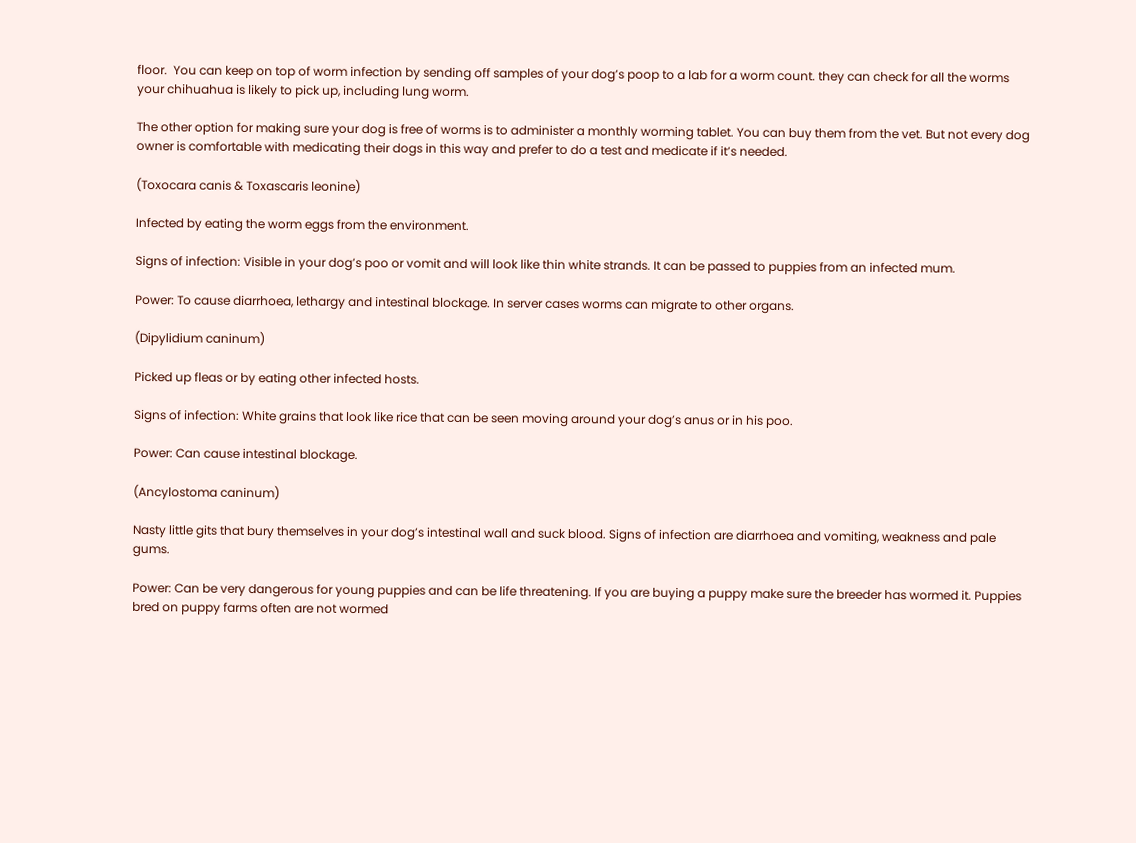floor.  You can keep on top of worm infection by sending off samples of your dog’s poop to a lab for a worm count. they can check for all the worms your chihuahua is likely to pick up, including lung worm.

The other option for making sure your dog is free of worms is to administer a monthly worming tablet. You can buy them from the vet. But not every dog owner is comfortable with medicating their dogs in this way and prefer to do a test and medicate if it’s needed.

(Toxocara canis & Toxascaris leonine)

Infected by eating the worm eggs from the environment.

Signs of infection: Visible in your dog’s poo or vomit and will look like thin white strands. It can be passed to puppies from an infected mum.

Power: To cause diarrhoea, lethargy and intestinal blockage. In server cases worms can migrate to other organs.

(Dipylidium caninum)

Picked up fleas or by eating other infected hosts.

Signs of infection: White grains that look like rice that can be seen moving around your dog’s anus or in his poo.

Power: Can cause intestinal blockage.

(Ancylostoma caninum)

Nasty little gits that bury themselves in your dog’s intestinal wall and suck blood. Signs of infection are diarrhoea and vomiting, weakness and pale gums.

Power: Can be very dangerous for young puppies and can be life threatening. If you are buying a puppy make sure the breeder has wormed it. Puppies bred on puppy farms often are not wormed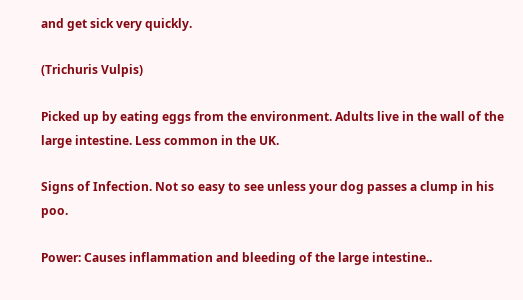and get sick very quickly.

(Trichuris Vulpis)

Picked up by eating eggs from the environment. Adults live in the wall of the large intestine. Less common in the UK.

Signs of Infection. Not so easy to see unless your dog passes a clump in his poo.

Power: Causes inflammation and bleeding of the large intestine..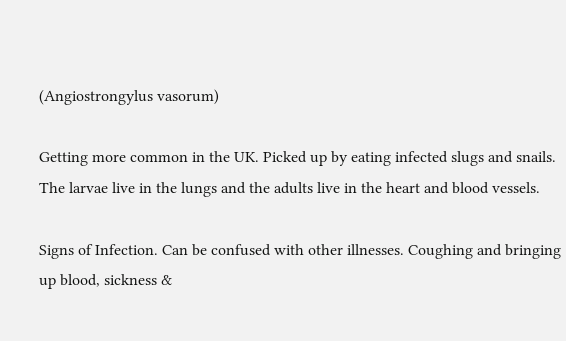(Angiostrongylus vasorum)

Getting more common in the UK. Picked up by eating infected slugs and snails. The larvae live in the lungs and the adults live in the heart and blood vessels.

Signs of Infection. Can be confused with other illnesses. Coughing and bringing up blood, sickness &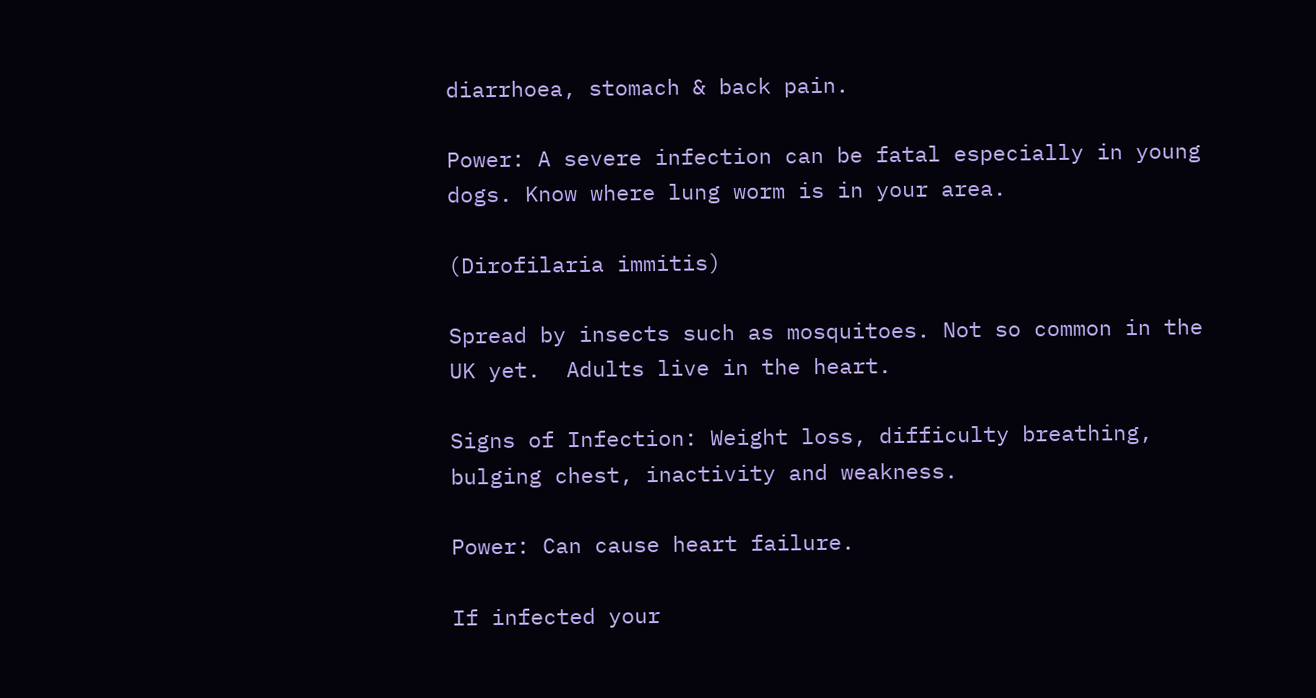diarrhoea, stomach & back pain.

Power: A severe infection can be fatal especially in young dogs. Know where lung worm is in your area.

(Dirofilaria immitis)

Spread by insects such as mosquitoes. Not so common in the UK yet.  Adults live in the heart.

Signs of Infection: Weight loss, difficulty breathing, bulging chest, inactivity and weakness.

Power: Can cause heart failure.

If infected your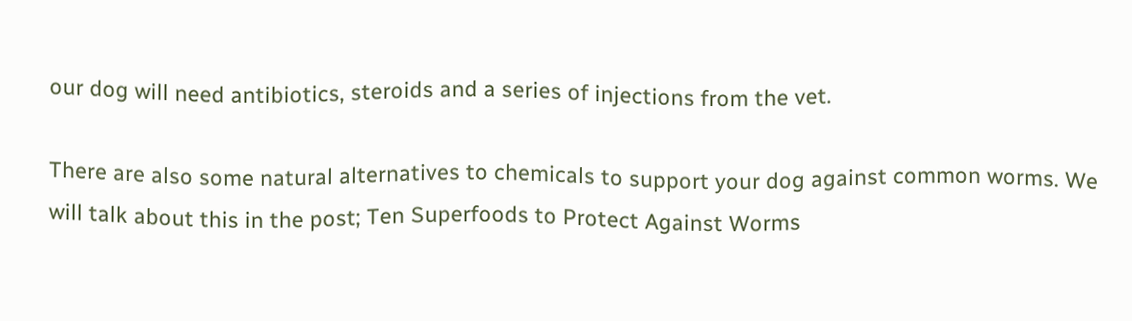our dog will need antibiotics, steroids and a series of injections from the vet.

There are also some natural alternatives to chemicals to support your dog against common worms. We will talk about this in the post; Ten Superfoods to Protect Against Worms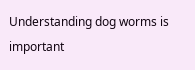Understanding dog worms is important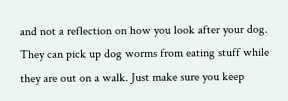and not a reflection on how you look after your dog. They can pick up dog worms from eating stuff while they are out on a walk. Just make sure you keep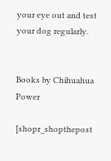your eye out and test your dog regularly.


Books by Chihuahua Power

[shopr_shopthepost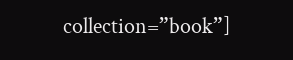collection=”book”]